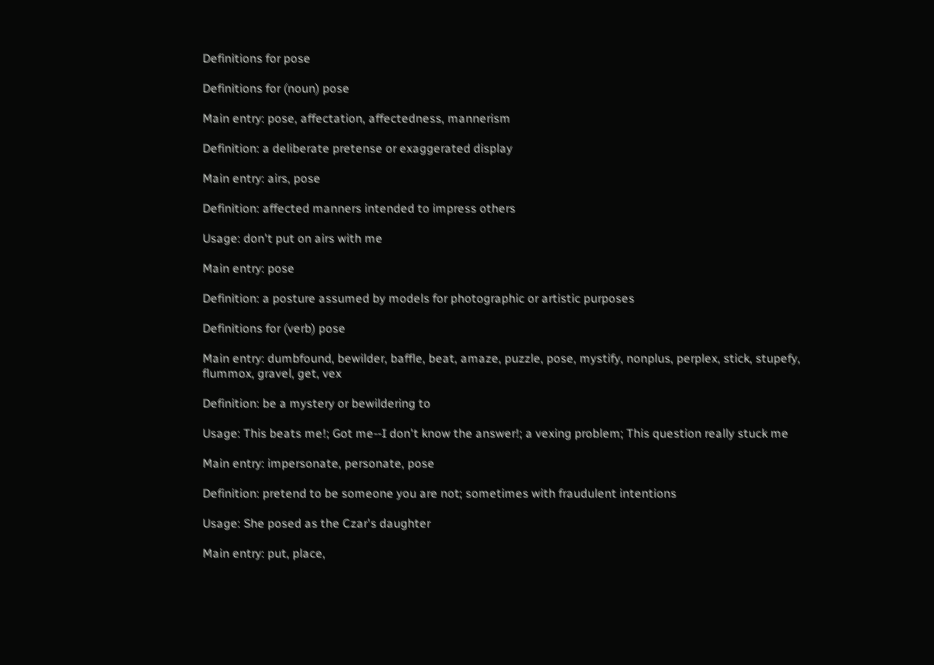Definitions for pose

Definitions for (noun) pose

Main entry: pose, affectation, affectedness, mannerism

Definition: a deliberate pretense or exaggerated display

Main entry: airs, pose

Definition: affected manners intended to impress others

Usage: don't put on airs with me

Main entry: pose

Definition: a posture assumed by models for photographic or artistic purposes

Definitions for (verb) pose

Main entry: dumbfound, bewilder, baffle, beat, amaze, puzzle, pose, mystify, nonplus, perplex, stick, stupefy, flummox, gravel, get, vex

Definition: be a mystery or bewildering to

Usage: This beats me!; Got me--I don't know the answer!; a vexing problem; This question really stuck me

Main entry: impersonate, personate, pose

Definition: pretend to be someone you are not; sometimes with fraudulent intentions

Usage: She posed as the Czar's daughter

Main entry: put, place,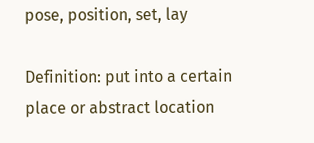pose, position, set, lay

Definition: put into a certain place or abstract location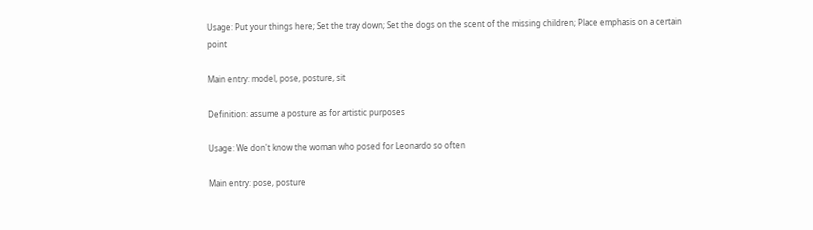Usage: Put your things here; Set the tray down; Set the dogs on the scent of the missing children; Place emphasis on a certain point

Main entry: model, pose, posture, sit

Definition: assume a posture as for artistic purposes

Usage: We don't know the woman who posed for Leonardo so often

Main entry: pose, posture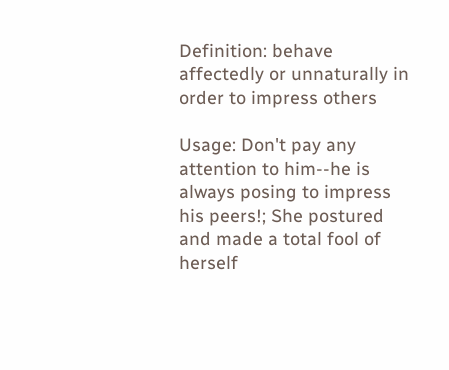Definition: behave affectedly or unnaturally in order to impress others

Usage: Don't pay any attention to him--he is always posing to impress his peers!; She postured and made a total fool of herself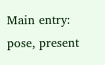Main entry: pose, present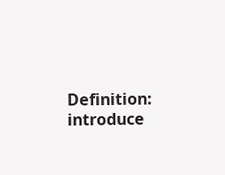Definition: introduce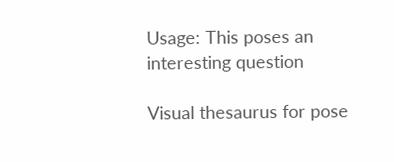Usage: This poses an interesting question

Visual thesaurus for pose